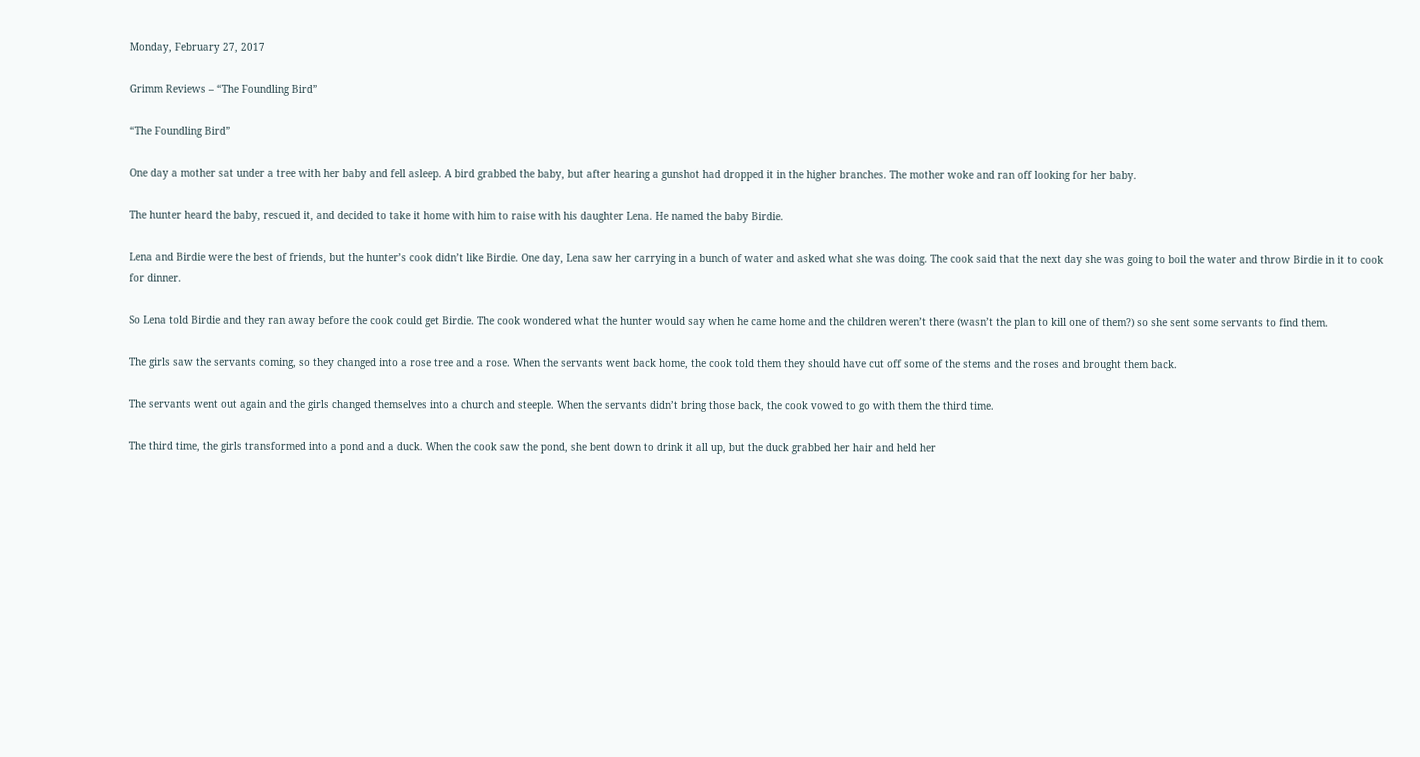Monday, February 27, 2017

Grimm Reviews – “The Foundling Bird”

“The Foundling Bird”

One day a mother sat under a tree with her baby and fell asleep. A bird grabbed the baby, but after hearing a gunshot had dropped it in the higher branches. The mother woke and ran off looking for her baby.

The hunter heard the baby, rescued it, and decided to take it home with him to raise with his daughter Lena. He named the baby Birdie.

Lena and Birdie were the best of friends, but the hunter’s cook didn’t like Birdie. One day, Lena saw her carrying in a bunch of water and asked what she was doing. The cook said that the next day she was going to boil the water and throw Birdie in it to cook for dinner.

So Lena told Birdie and they ran away before the cook could get Birdie. The cook wondered what the hunter would say when he came home and the children weren’t there (wasn’t the plan to kill one of them?) so she sent some servants to find them.

The girls saw the servants coming, so they changed into a rose tree and a rose. When the servants went back home, the cook told them they should have cut off some of the stems and the roses and brought them back.

The servants went out again and the girls changed themselves into a church and steeple. When the servants didn’t bring those back, the cook vowed to go with them the third time.

The third time, the girls transformed into a pond and a duck. When the cook saw the pond, she bent down to drink it all up, but the duck grabbed her hair and held her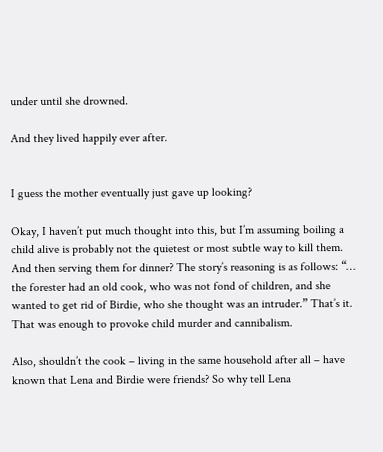under until she drowned.

And they lived happily ever after.


I guess the mother eventually just gave up looking?

Okay, I haven’t put much thought into this, but I’m assuming boiling a child alive is probably not the quietest or most subtle way to kill them. And then serving them for dinner? The story’s reasoning is as follows: “… the forester had an old cook, who was not fond of children, and she wanted to get rid of Birdie, who she thought was an intruder.” That’s it. That was enough to provoke child murder and cannibalism.

Also, shouldn’t the cook – living in the same household after all – have known that Lena and Birdie were friends? So why tell Lena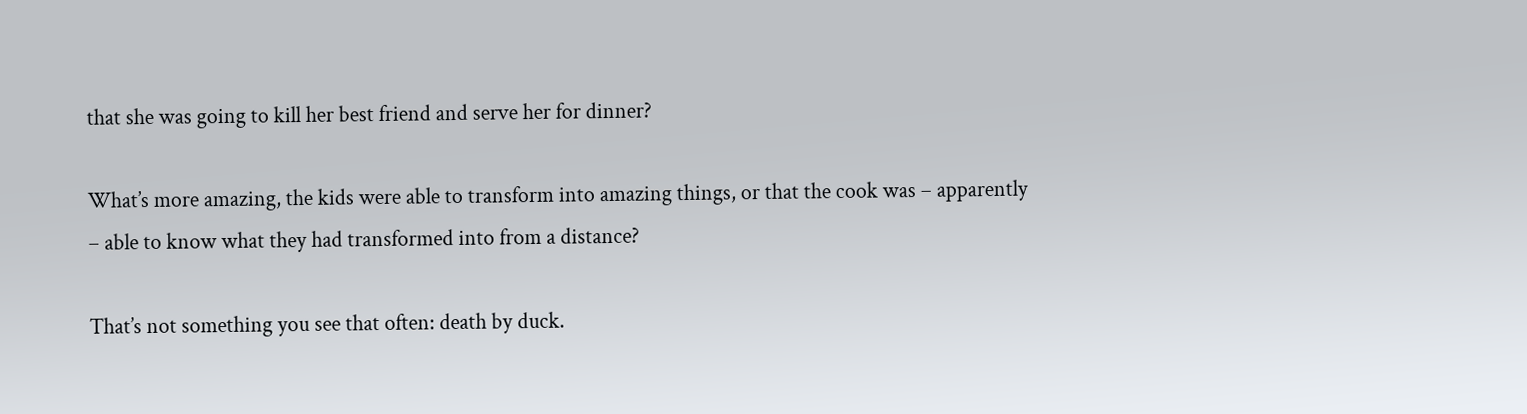that she was going to kill her best friend and serve her for dinner?

What’s more amazing, the kids were able to transform into amazing things, or that the cook was – apparently – able to know what they had transformed into from a distance?

That’s not something you see that often: death by duck.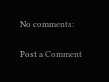No comments:

Post a Comment